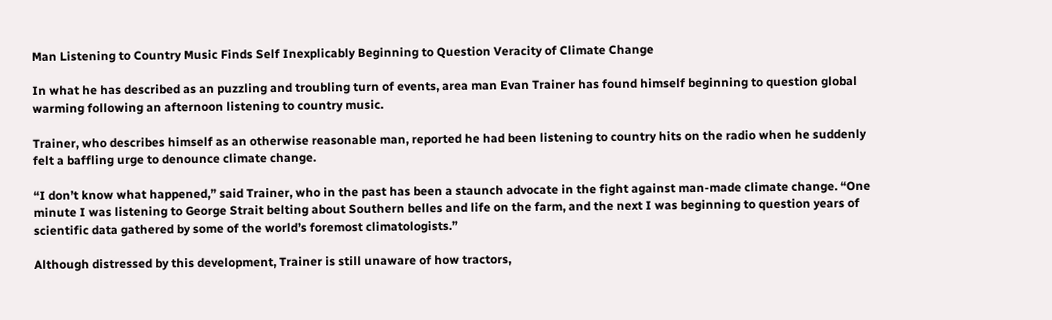Man Listening to Country Music Finds Self Inexplicably Beginning to Question Veracity of Climate Change

In what he has described as an puzzling and troubling turn of events, area man Evan Trainer has found himself beginning to question global warming following an afternoon listening to country music.

Trainer, who describes himself as an otherwise reasonable man, reported he had been listening to country hits on the radio when he suddenly felt a baffling urge to denounce climate change.

“I don’t know what happened,” said Trainer, who in the past has been a staunch advocate in the fight against man-made climate change. “One minute I was listening to George Strait belting about Southern belles and life on the farm, and the next I was beginning to question years of scientific data gathered by some of the world’s foremost climatologists.”

Although distressed by this development, Trainer is still unaware of how tractors,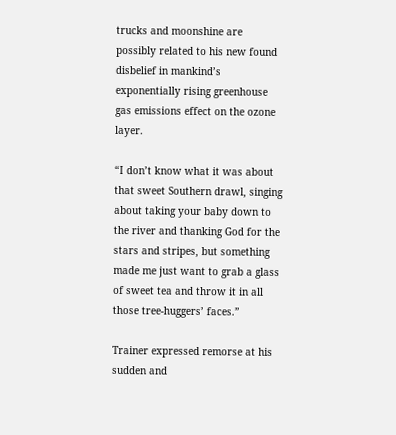trucks and moonshine are possibly related to his new found disbelief in mankind’s exponentially rising greenhouse gas emissions effect on the ozone layer.

“I don’t know what it was about that sweet Southern drawl, singing about taking your baby down to the river and thanking God for the stars and stripes, but something made me just want to grab a glass of sweet tea and throw it in all those tree-huggers’ faces.”

Trainer expressed remorse at his sudden and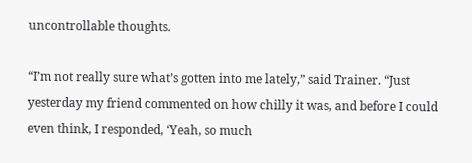uncontrollable thoughts.

“I’m not really sure what’s gotten into me lately,” said Trainer. “Just yesterday my friend commented on how chilly it was, and before I could even think, I responded, ‘Yeah, so much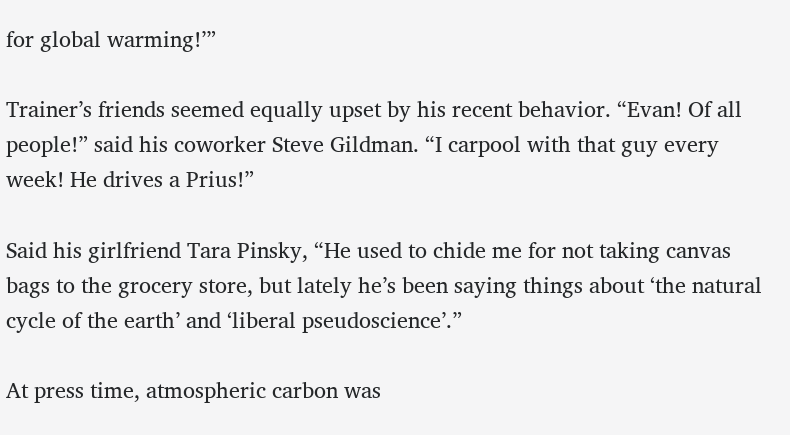for global warming!’”

Trainer’s friends seemed equally upset by his recent behavior. “Evan! Of all people!” said his coworker Steve Gildman. “I carpool with that guy every week! He drives a Prius!”

Said his girlfriend Tara Pinsky, “He used to chide me for not taking canvas bags to the grocery store, but lately he’s been saying things about ‘the natural cycle of the earth’ and ‘liberal pseudoscience’.”

At press time, atmospheric carbon was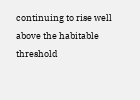continuing to rise well above the habitable threshold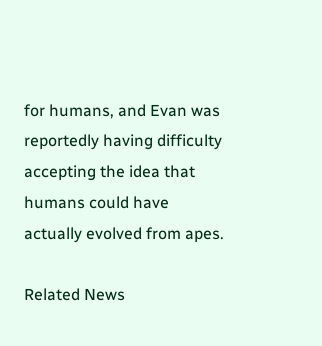for humans, and Evan was reportedly having difficulty accepting the idea that humans could have actually evolved from apes.

Related News